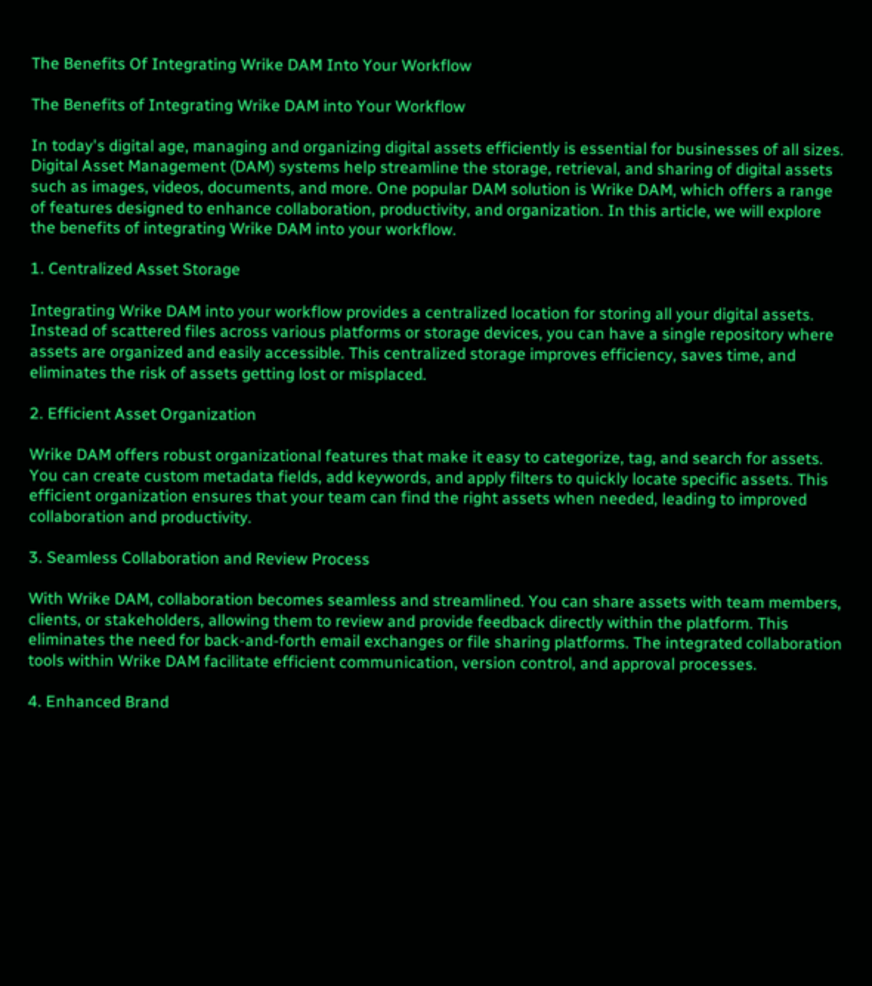The Benefits Of Integrating Wrike DAM Into Your Workflow

The Benefits of Integrating Wrike DAM into Your Workflow

In today's digital age, managing and organizing digital assets efficiently is essential for businesses of all sizes. Digital Asset Management (DAM) systems help streamline the storage, retrieval, and sharing of digital assets such as images, videos, documents, and more. One popular DAM solution is Wrike DAM, which offers a range of features designed to enhance collaboration, productivity, and organization. In this article, we will explore the benefits of integrating Wrike DAM into your workflow.

1. Centralized Asset Storage

Integrating Wrike DAM into your workflow provides a centralized location for storing all your digital assets. Instead of scattered files across various platforms or storage devices, you can have a single repository where assets are organized and easily accessible. This centralized storage improves efficiency, saves time, and eliminates the risk of assets getting lost or misplaced.

2. Efficient Asset Organization

Wrike DAM offers robust organizational features that make it easy to categorize, tag, and search for assets. You can create custom metadata fields, add keywords, and apply filters to quickly locate specific assets. This efficient organization ensures that your team can find the right assets when needed, leading to improved collaboration and productivity.

3. Seamless Collaboration and Review Process

With Wrike DAM, collaboration becomes seamless and streamlined. You can share assets with team members, clients, or stakeholders, allowing them to review and provide feedback directly within the platform. This eliminates the need for back-and-forth email exchanges or file sharing platforms. The integrated collaboration tools within Wrike DAM facilitate efficient communication, version control, and approval processes.

4. Enhanced Brand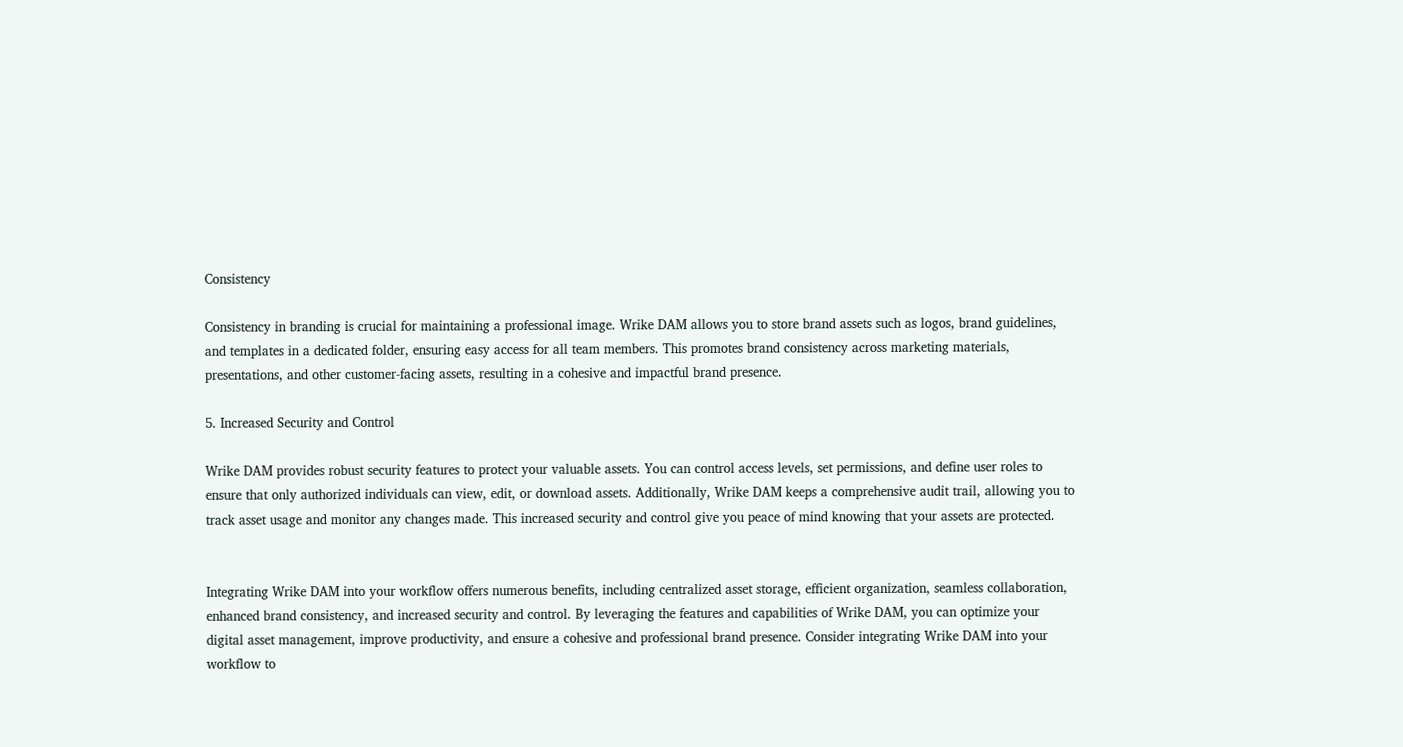Consistency

Consistency in branding is crucial for maintaining a professional image. Wrike DAM allows you to store brand assets such as logos, brand guidelines, and templates in a dedicated folder, ensuring easy access for all team members. This promotes brand consistency across marketing materials, presentations, and other customer-facing assets, resulting in a cohesive and impactful brand presence.

5. Increased Security and Control

Wrike DAM provides robust security features to protect your valuable assets. You can control access levels, set permissions, and define user roles to ensure that only authorized individuals can view, edit, or download assets. Additionally, Wrike DAM keeps a comprehensive audit trail, allowing you to track asset usage and monitor any changes made. This increased security and control give you peace of mind knowing that your assets are protected.


Integrating Wrike DAM into your workflow offers numerous benefits, including centralized asset storage, efficient organization, seamless collaboration, enhanced brand consistency, and increased security and control. By leveraging the features and capabilities of Wrike DAM, you can optimize your digital asset management, improve productivity, and ensure a cohesive and professional brand presence. Consider integrating Wrike DAM into your workflow to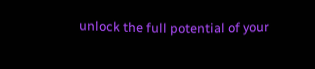unlock the full potential of your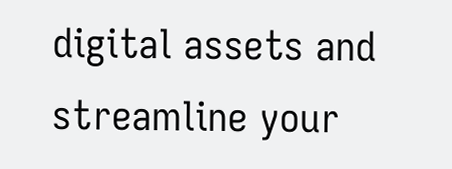digital assets and streamline your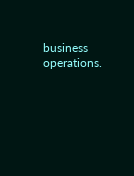business operations.